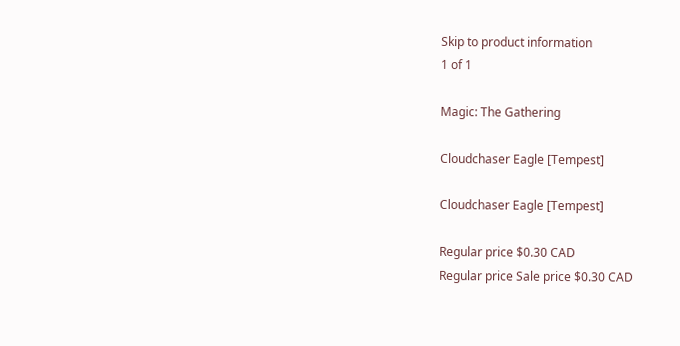Skip to product information
1 of 1

Magic: The Gathering

Cloudchaser Eagle [Tempest]

Cloudchaser Eagle [Tempest]

Regular price $0.30 CAD
Regular price Sale price $0.30 CAD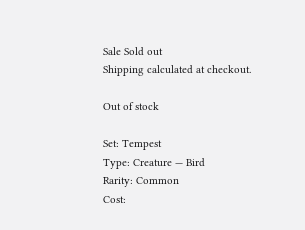Sale Sold out
Shipping calculated at checkout.

Out of stock

Set: Tempest
Type: Creature — Bird
Rarity: Common
Cost: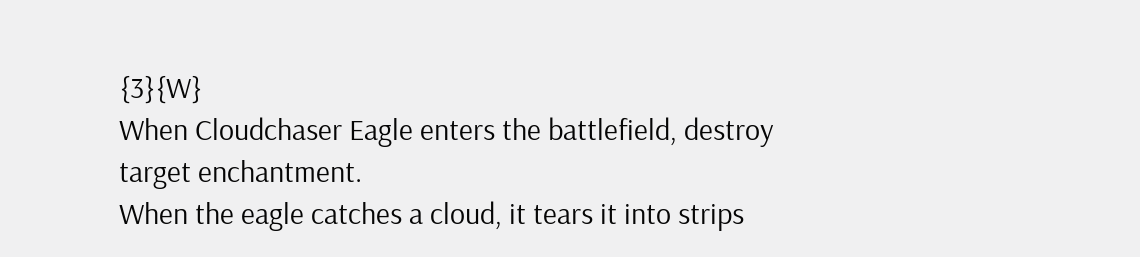{3}{W}
When Cloudchaser Eagle enters the battlefield, destroy target enchantment.
When the eagle catches a cloud, it tears it into strips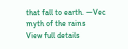that fall to earth. —Vec myth of the rains
View full details